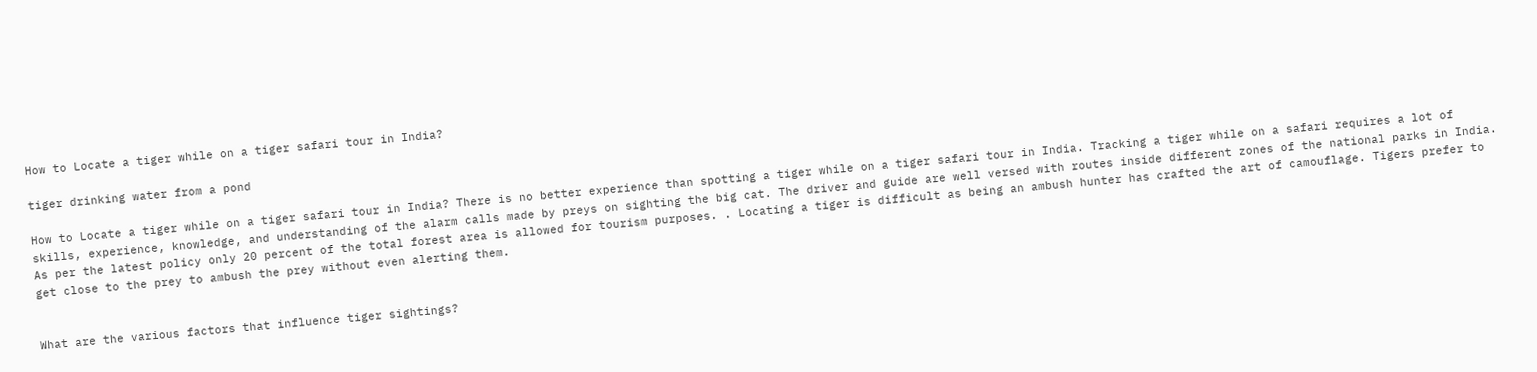How to Locate a tiger while on a tiger safari tour in India?

tiger drinking water from a pond

How to Locate a tiger while on a tiger safari tour in India? There is no better experience than spotting a tiger while on a tiger safari tour in India. Tracking a tiger while on a safari requires a lot of skills, experience, knowledge, and understanding of the alarm calls made by preys on sighting the big cat. The driver and guide are well versed with routes inside different zones of the national parks in India. As per the latest policy only 20 percent of the total forest area is allowed for tourism purposes. . Locating a tiger is difficult as being an ambush hunter has crafted the art of camouflage. Tigers prefer to get close to the prey to ambush the prey without even alerting them.


What are the various factors that influence tiger sightings?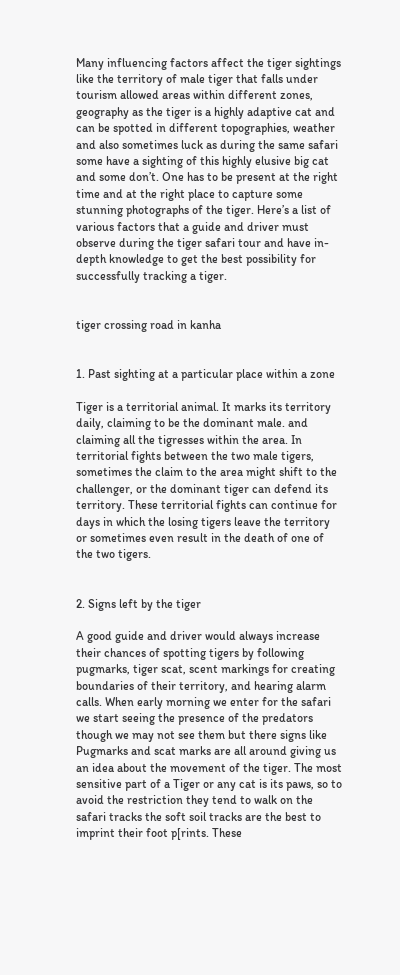Many influencing factors affect the tiger sightings like the territory of male tiger that falls under tourism allowed areas within different zones, geography as the tiger is a highly adaptive cat and can be spotted in different topographies, weather and also sometimes luck as during the same safari some have a sighting of this highly elusive big cat and some don’t. One has to be present at the right time and at the right place to capture some stunning photographs of the tiger. Here’s a list of various factors that a guide and driver must observe during the tiger safari tour and have in-depth knowledge to get the best possibility for successfully tracking a tiger.


tiger crossing road in kanha


1. Past sighting at a particular place within a zone

Tiger is a territorial animal. It marks its territory daily, claiming to be the dominant male. and claiming all the tigresses within the area. In territorial fights between the two male tigers, sometimes the claim to the area might shift to the challenger, or the dominant tiger can defend its territory. These territorial fights can continue for days in which the losing tigers leave the territory or sometimes even result in the death of one of the two tigers.


2. Signs left by the tiger

A good guide and driver would always increase their chances of spotting tigers by following pugmarks, tiger scat, scent markings for creating boundaries of their territory, and hearing alarm calls. When early morning we enter for the safari we start seeing the presence of the predators though we may not see them but there signs like Pugmarks and scat marks are all around giving us an idea about the movement of the tiger. The most sensitive part of a Tiger or any cat is its paws, so to avoid the restriction they tend to walk on the safari tracks the soft soil tracks are the best to imprint their foot p[rints. These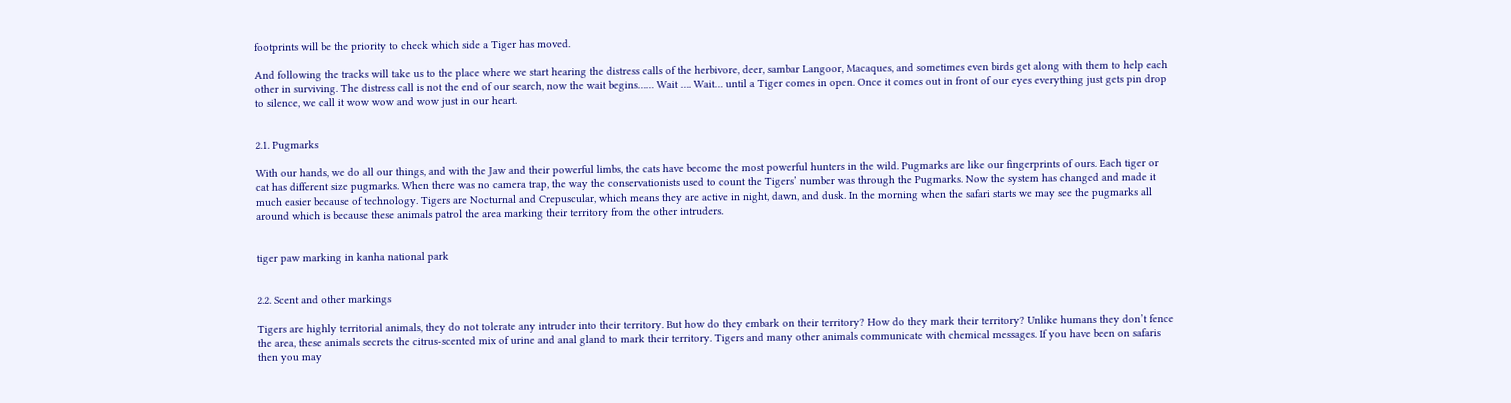footprints will be the priority to check which side a Tiger has moved.

And following the tracks will take us to the place where we start hearing the distress calls of the herbivore, deer, sambar Langoor, Macaques, and sometimes even birds get along with them to help each other in surviving. The distress call is not the end of our search, now the wait begins…… Wait …. Wait… until a Tiger comes in open. Once it comes out in front of our eyes everything just gets pin drop to silence, we call it wow wow and wow just in our heart.


2.1. Pugmarks

With our hands, we do all our things, and with the Jaw and their powerful limbs, the cats have become the most powerful hunters in the wild. Pugmarks are like our fingerprints of ours. Each tiger or cat has different size pugmarks. When there was no camera trap, the way the conservationists used to count the Tigers’ number was through the Pugmarks. Now the system has changed and made it much easier because of technology. Tigers are Nocturnal and Crepuscular, which means they are active in night, dawn, and dusk. In the morning when the safari starts we may see the pugmarks all around which is because these animals patrol the area marking their territory from the other intruders.


tiger paw marking in kanha national park


2.2. Scent and other markings

Tigers are highly territorial animals, they do not tolerate any intruder into their territory. But how do they embark on their territory? How do they mark their territory? Unlike humans they don’t fence the area, these animals secrets the citrus-scented mix of urine and anal gland to mark their territory. Tigers and many other animals communicate with chemical messages. If you have been on safaris then you may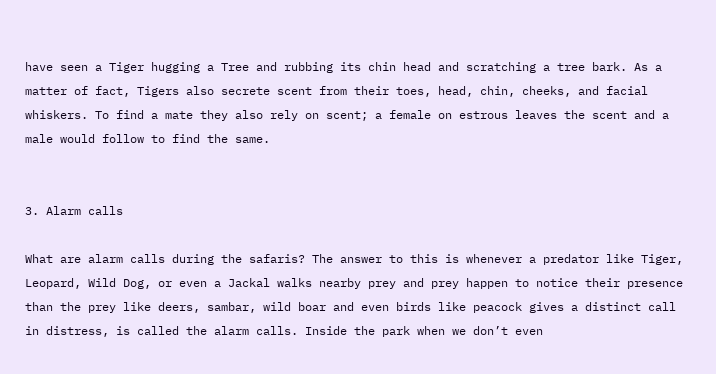have seen a Tiger hugging a Tree and rubbing its chin head and scratching a tree bark. As a matter of fact, Tigers also secrete scent from their toes, head, chin, cheeks, and facial whiskers. To find a mate they also rely on scent; a female on estrous leaves the scent and a male would follow to find the same.


3. Alarm calls

What are alarm calls during the safaris? The answer to this is whenever a predator like Tiger, Leopard, Wild Dog, or even a Jackal walks nearby prey and prey happen to notice their presence than the prey like deers, sambar, wild boar and even birds like peacock gives a distinct call in distress, is called the alarm calls. Inside the park when we don’t even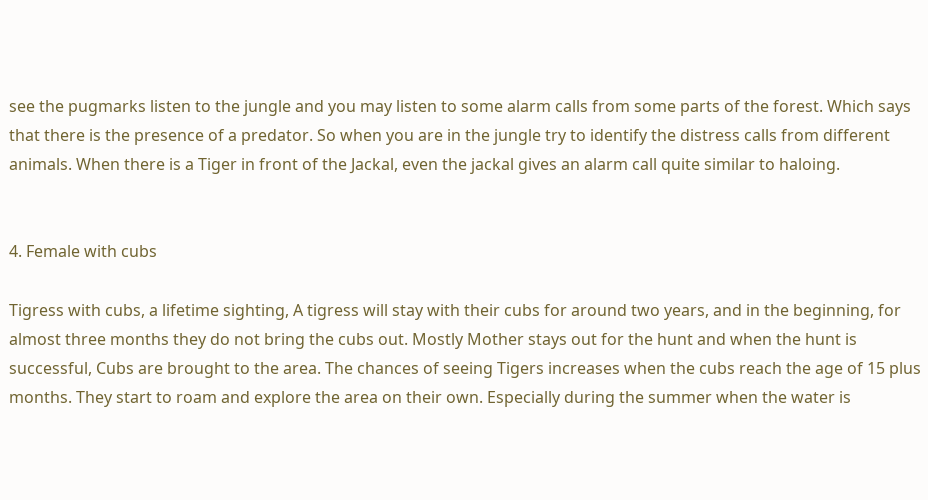see the pugmarks listen to the jungle and you may listen to some alarm calls from some parts of the forest. Which says that there is the presence of a predator. So when you are in the jungle try to identify the distress calls from different animals. When there is a Tiger in front of the Jackal, even the jackal gives an alarm call quite similar to haloing.


4. Female with cubs

Tigress with cubs, a lifetime sighting, A tigress will stay with their cubs for around two years, and in the beginning, for almost three months they do not bring the cubs out. Mostly Mother stays out for the hunt and when the hunt is successful, Cubs are brought to the area. The chances of seeing Tigers increases when the cubs reach the age of 15 plus months. They start to roam and explore the area on their own. Especially during the summer when the water is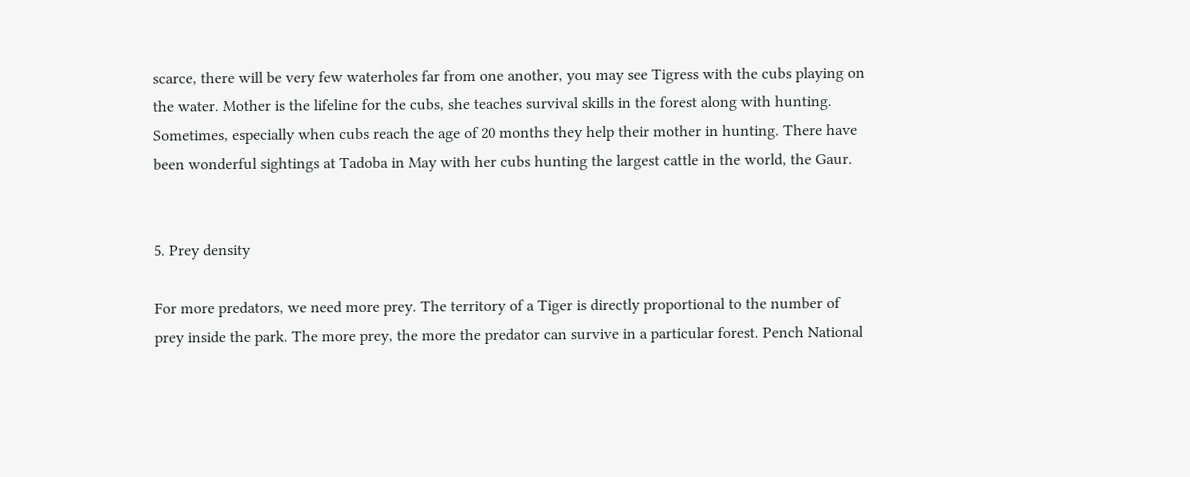scarce, there will be very few waterholes far from one another, you may see Tigress with the cubs playing on the water. Mother is the lifeline for the cubs, she teaches survival skills in the forest along with hunting. Sometimes, especially when cubs reach the age of 20 months they help their mother in hunting. There have been wonderful sightings at Tadoba in May with her cubs hunting the largest cattle in the world, the Gaur.


5. Prey density

For more predators, we need more prey. The territory of a Tiger is directly proportional to the number of prey inside the park. The more prey, the more the predator can survive in a particular forest. Pench National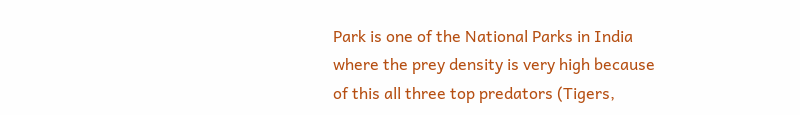Park is one of the National Parks in India where the prey density is very high because of this all three top predators (Tigers,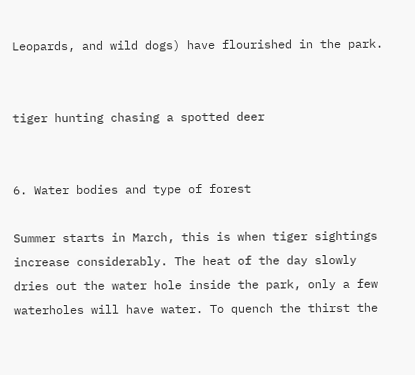Leopards, and wild dogs) have flourished in the park.


tiger hunting chasing a spotted deer


6. Water bodies and type of forest

Summer starts in March, this is when tiger sightings increase considerably. The heat of the day slowly dries out the water hole inside the park, only a few waterholes will have water. To quench the thirst the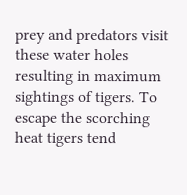prey and predators visit these water holes resulting in maximum sightings of tigers. To escape the scorching heat tigers tend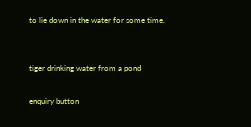to lie down in the water for some time.


tiger drinking water from a pond

enquiry button